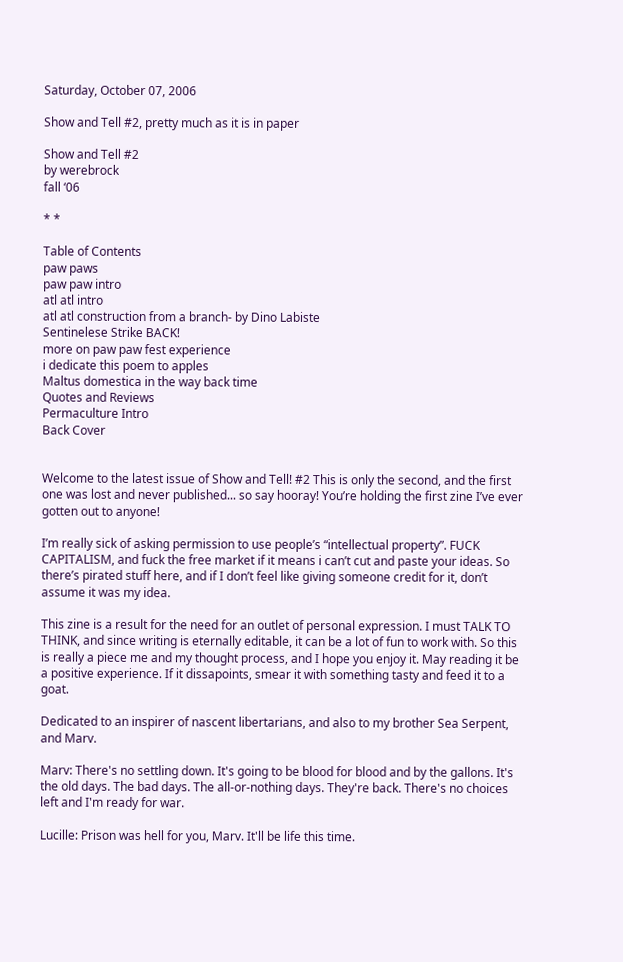Saturday, October 07, 2006

Show and Tell #2, pretty much as it is in paper

Show and Tell #2
by werebrock
fall ‘06

* *

Table of Contents
paw paws
paw paw intro
atl atl intro
atl atl construction from a branch- by Dino Labiste
Sentinelese Strike BACK!
more on paw paw fest experience
i dedicate this poem to apples
Maltus domestica in the way back time
Quotes and Reviews
Permaculture Intro
Back Cover


Welcome to the latest issue of Show and Tell! #2 This is only the second, and the first one was lost and never published... so say hooray! You’re holding the first zine I’ve ever gotten out to anyone!

I’m really sick of asking permission to use people’s “intellectual property”. FUCK CAPITALISM, and fuck the free market if it means i can’t cut and paste your ideas. So there’s pirated stuff here, and if I don’t feel like giving someone credit for it, don’t assume it was my idea.

This zine is a result for the need for an outlet of personal expression. I must TALK TO THINK, and since writing is eternally editable, it can be a lot of fun to work with. So this is really a piece me and my thought process, and I hope you enjoy it. May reading it be a positive experience. If it dissapoints, smear it with something tasty and feed it to a goat.

Dedicated to an inspirer of nascent libertarians, and also to my brother Sea Serpent, and Marv.

Marv: There's no settling down. It's going to be blood for blood and by the gallons. It's the old days. The bad days. The all-or-nothing days. They're back. There's no choices left and I'm ready for war.

Lucille: Prison was hell for you, Marv. It'll be life this time.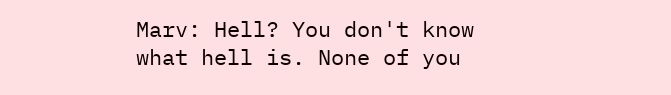Marv: Hell? You don't know what hell is. None of you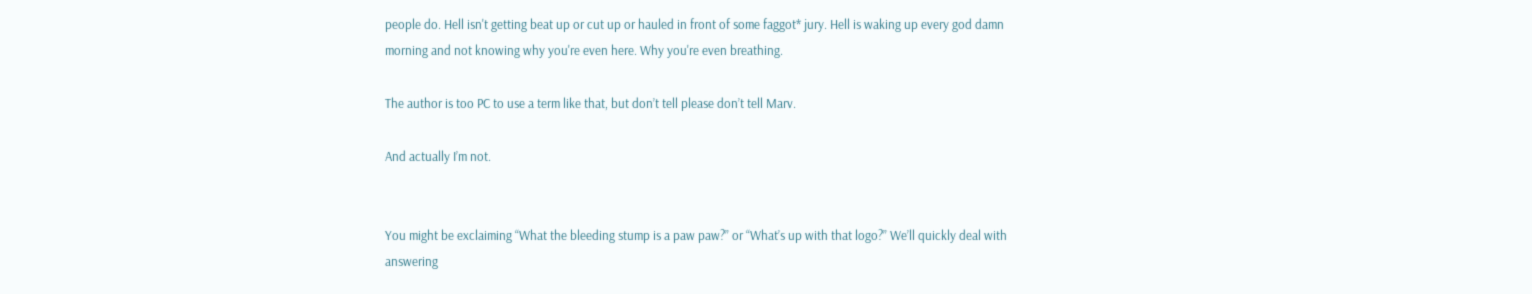people do. Hell isn't getting beat up or cut up or hauled in front of some faggot* jury. Hell is waking up every god damn morning and not knowing why you're even here. Why you're even breathing.

The author is too PC to use a term like that, but don’t tell please don’t tell Marv.

And actually I’m not.


You might be exclaiming “What the bleeding stump is a paw paw?” or “What’s up with that logo?” We’ll quickly deal with answering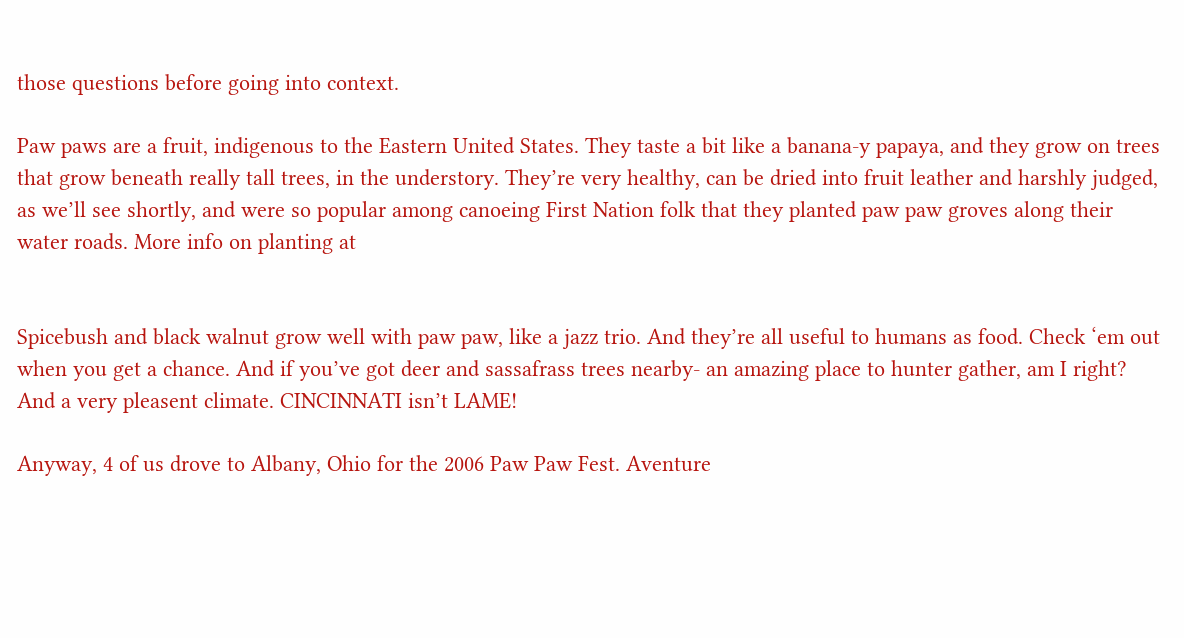those questions before going into context.

Paw paws are a fruit, indigenous to the Eastern United States. They taste a bit like a banana-y papaya, and they grow on trees that grow beneath really tall trees, in the understory. They’re very healthy, can be dried into fruit leather and harshly judged, as we’ll see shortly, and were so popular among canoeing First Nation folk that they planted paw paw groves along their water roads. More info on planting at


Spicebush and black walnut grow well with paw paw, like a jazz trio. And they’re all useful to humans as food. Check ‘em out when you get a chance. And if you’ve got deer and sassafrass trees nearby- an amazing place to hunter gather, am I right? And a very pleasent climate. CINCINNATI isn’t LAME!

Anyway, 4 of us drove to Albany, Ohio for the 2006 Paw Paw Fest. Aventure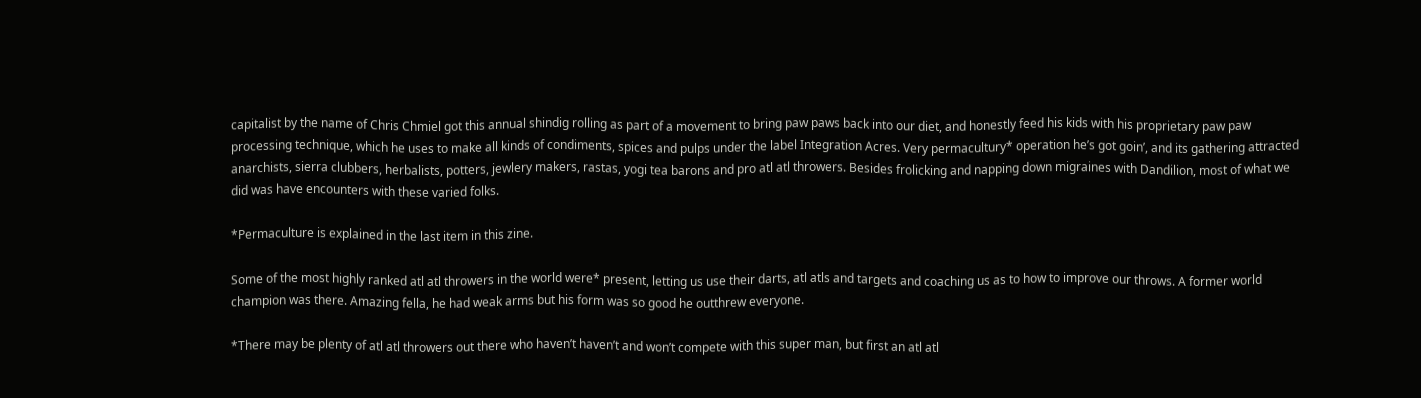capitalist by the name of Chris Chmiel got this annual shindig rolling as part of a movement to bring paw paws back into our diet, and honestly feed his kids with his proprietary paw paw processing technique, which he uses to make all kinds of condiments, spices and pulps under the label Integration Acres. Very permacultury* operation he’s got goin’, and its gathering attracted anarchists, sierra clubbers, herbalists, potters, jewlery makers, rastas, yogi tea barons and pro atl atl throwers. Besides frolicking and napping down migraines with Dandilion, most of what we did was have encounters with these varied folks.

*Permaculture is explained in the last item in this zine.

Some of the most highly ranked atl atl throwers in the world were* present, letting us use their darts, atl atls and targets and coaching us as to how to improve our throws. A former world champion was there. Amazing fella, he had weak arms but his form was so good he outthrew everyone.

*There may be plenty of atl atl throwers out there who haven’t haven’t and won’t compete with this super man, but first an atl atl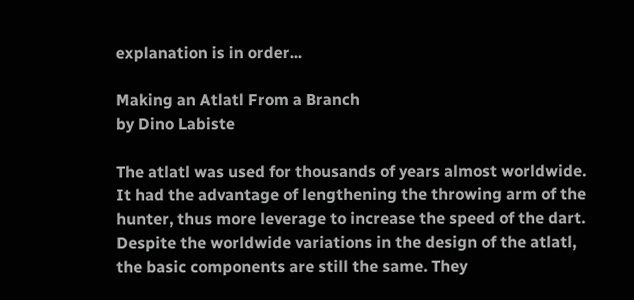explanation is in order...

Making an Atlatl From a Branch
by Dino Labiste

The atlatl was used for thousands of years almost worldwide. It had the advantage of lengthening the throwing arm of the hunter, thus more leverage to increase the speed of the dart. Despite the worldwide variations in the design of the atlatl, the basic components are still the same. They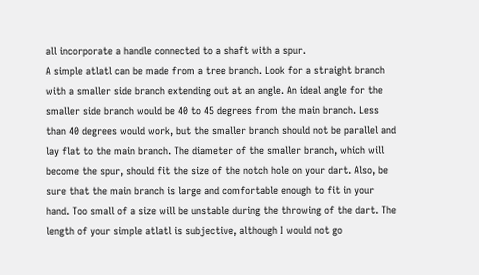all incorporate a handle connected to a shaft with a spur.
A simple atlatl can be made from a tree branch. Look for a straight branch with a smaller side branch extending out at an angle. An ideal angle for the smaller side branch would be 40 to 45 degrees from the main branch. Less than 40 degrees would work, but the smaller branch should not be parallel and lay flat to the main branch. The diameter of the smaller branch, which will become the spur, should fit the size of the notch hole on your dart. Also, be sure that the main branch is large and comfortable enough to fit in your hand. Too small of a size will be unstable during the throwing of the dart. The length of your simple atlatl is subjective, although I would not go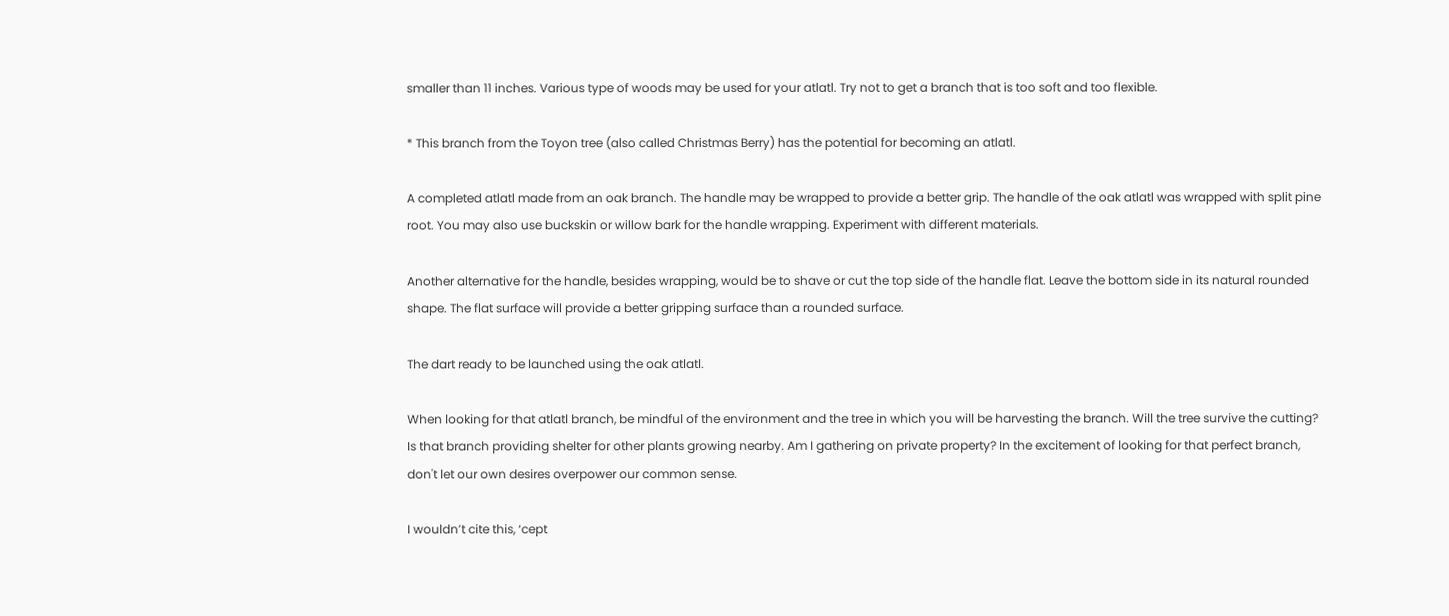smaller than 11 inches. Various type of woods may be used for your atlatl. Try not to get a branch that is too soft and too flexible.

* This branch from the Toyon tree (also called Christmas Berry) has the potential for becoming an atlatl.

A completed atlatl made from an oak branch. The handle may be wrapped to provide a better grip. The handle of the oak atlatl was wrapped with split pine root. You may also use buckskin or willow bark for the handle wrapping. Experiment with different materials.

Another alternative for the handle, besides wrapping, would be to shave or cut the top side of the handle flat. Leave the bottom side in its natural rounded shape. The flat surface will provide a better gripping surface than a rounded surface.

The dart ready to be launched using the oak atlatl.

When looking for that atlatl branch, be mindful of the environment and the tree in which you will be harvesting the branch. Will the tree survive the cutting? Is that branch providing shelter for other plants growing nearby. Am I gathering on private property? In the excitement of looking for that perfect branch, don't let our own desires overpower our common sense.

I wouldn’t cite this, ‘cept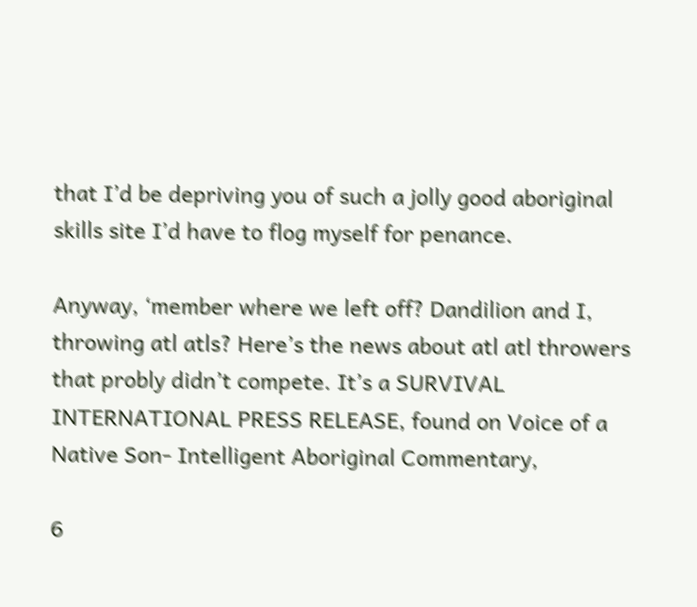that I’d be depriving you of such a jolly good aboriginal skills site I’d have to flog myself for penance.

Anyway, ‘member where we left off? Dandilion and I, throwing atl atls? Here’s the news about atl atl throwers that probly didn’t compete. It’s a SURVIVAL INTERNATIONAL PRESS RELEASE, found on Voice of a Native Son- Intelligent Aboriginal Commentary,

6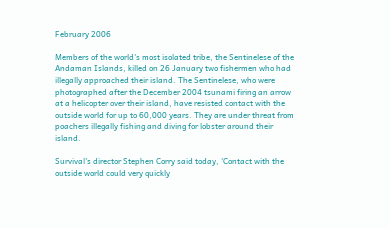February 2006

Members of the world's most isolated tribe, the Sentinelese of the Andaman Islands, killed on 26 January two fishermen who had illegally approached their island. The Sentinelese, who were photographed after the December 2004 tsunami firing an arrow at a helicopter over their island, have resisted contact with the outside world for up to 60,000 years. They are under threat from poachers illegally fishing and diving for lobster around their island.

Survival's director Stephen Corry said today, 'Contact with the outside world could very quickly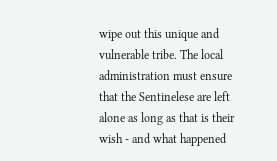wipe out this unique and vulnerable tribe. The local administration must ensure that the Sentinelese are left alone as long as that is their wish - and what happened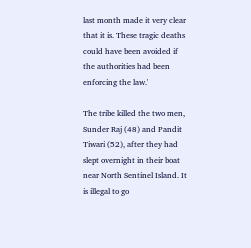last month made it very clear that it is. These tragic deaths could have been avoided if the authorities had been enforcing the law.'

The tribe killed the two men, Sunder Raj (48) and Pandit Tiwari (52), after they had slept overnight in their boat near North Sentinel Island. It is illegal to go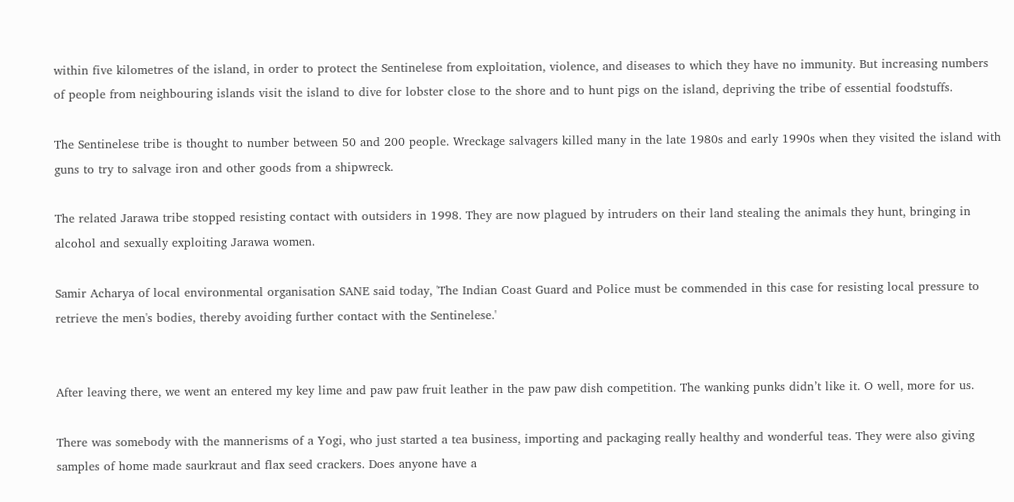within five kilometres of the island, in order to protect the Sentinelese from exploitation, violence, and diseases to which they have no immunity. But increasing numbers of people from neighbouring islands visit the island to dive for lobster close to the shore and to hunt pigs on the island, depriving the tribe of essential foodstuffs.

The Sentinelese tribe is thought to number between 50 and 200 people. Wreckage salvagers killed many in the late 1980s and early 1990s when they visited the island with guns to try to salvage iron and other goods from a shipwreck.

The related Jarawa tribe stopped resisting contact with outsiders in 1998. They are now plagued by intruders on their land stealing the animals they hunt, bringing in alcohol and sexually exploiting Jarawa women.

Samir Acharya of local environmental organisation SANE said today, 'The Indian Coast Guard and Police must be commended in this case for resisting local pressure to retrieve the men's bodies, thereby avoiding further contact with the Sentinelese.'


After leaving there, we went an entered my key lime and paw paw fruit leather in the paw paw dish competition. The wanking punks didn’t like it. O well, more for us.

There was somebody with the mannerisms of a Yogi, who just started a tea business, importing and packaging really healthy and wonderful teas. They were also giving samples of home made saurkraut and flax seed crackers. Does anyone have a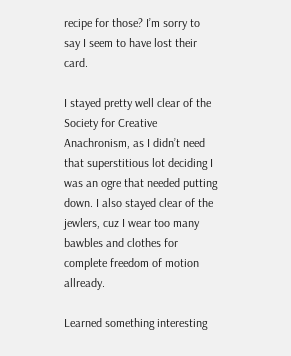recipe for those? I’m sorry to say I seem to have lost their card.

I stayed pretty well clear of the Society for Creative Anachronism, as I didn’t need that superstitious lot deciding I was an ogre that needed putting down. I also stayed clear of the jewlers, cuz I wear too many bawbles and clothes for complete freedom of motion allready.

Learned something interesting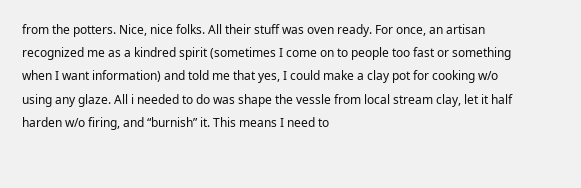from the potters. Nice, nice folks. All their stuff was oven ready. For once, an artisan recognized me as a kindred spirit (sometimes I come on to people too fast or something when I want information) and told me that yes, I could make a clay pot for cooking w/o using any glaze. All i needed to do was shape the vessle from local stream clay, let it half harden w/o firing, and “burnish” it. This means I need to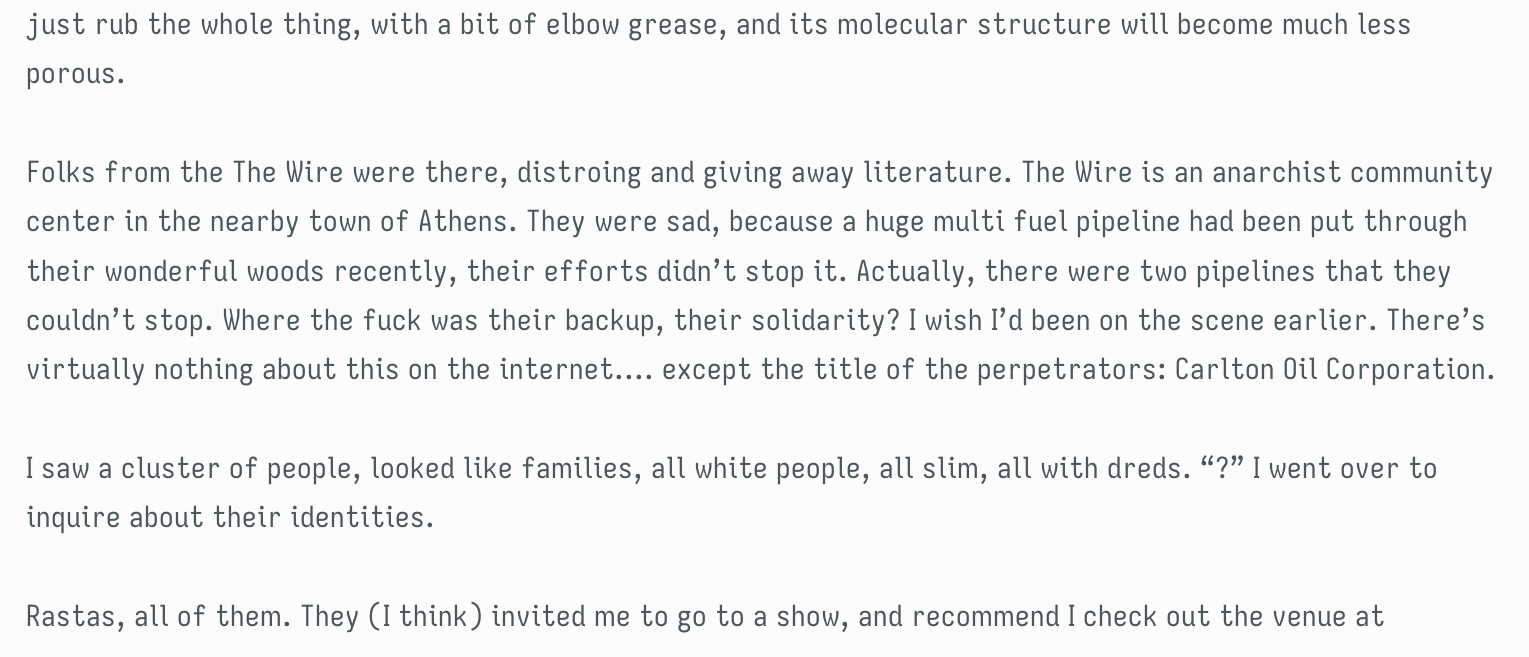just rub the whole thing, with a bit of elbow grease, and its molecular structure will become much less porous.

Folks from the The Wire were there, distroing and giving away literature. The Wire is an anarchist community center in the nearby town of Athens. They were sad, because a huge multi fuel pipeline had been put through their wonderful woods recently, their efforts didn’t stop it. Actually, there were two pipelines that they couldn’t stop. Where the fuck was their backup, their solidarity? I wish I’d been on the scene earlier. There’s virtually nothing about this on the internet.... except the title of the perpetrators: Carlton Oil Corporation.

I saw a cluster of people, looked like families, all white people, all slim, all with dreds. “?” I went over to inquire about their identities.

Rastas, all of them. They (I think) invited me to go to a show, and recommend I check out the venue at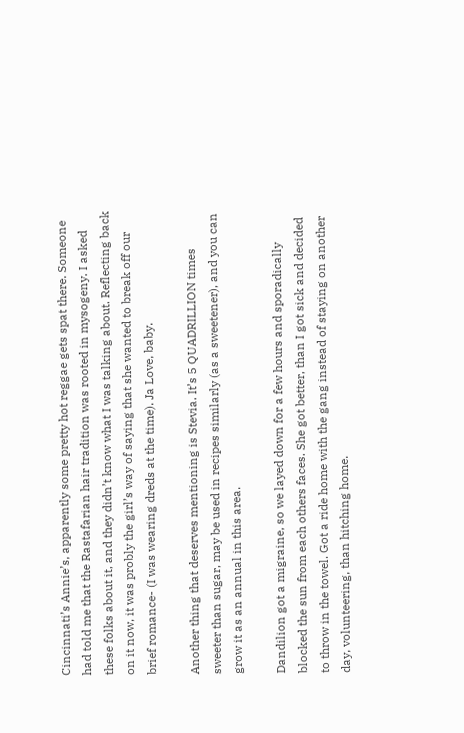Cincinnati’s Annie’s, apparently some pretty hot reggae gets spat there. Someone had told me that the Rastafarian hair tradition was rooted in mysogeny. I asked these folks about it, and they didn’t know what I was talking about. Reflecting back on it now, it was probly the girl’s way of saying that she wanted to break off our brief romance- (I was wearing dreds at the time). Ja Love, baby.

Another thing that deserves mentioning is Stevia. It’s 5 QUADRILLION times sweeter than sugar, may be used in recipes similarly (as a sweetener), and you can grow it as an annual in this area.

Dandilion got a migraine, so we layed down for a few hours and sporadically blocked the sun from each others faces. She got better, than I got sick and decided to throw in the towel. Got a ride home with the gang instead of staying on another day, volunteering, than hitching home.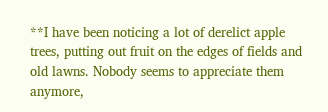**I have been noticing a lot of derelict apple trees, putting out fruit on the edges of fields and old lawns. Nobody seems to appreciate them anymore,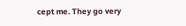cept me. They go very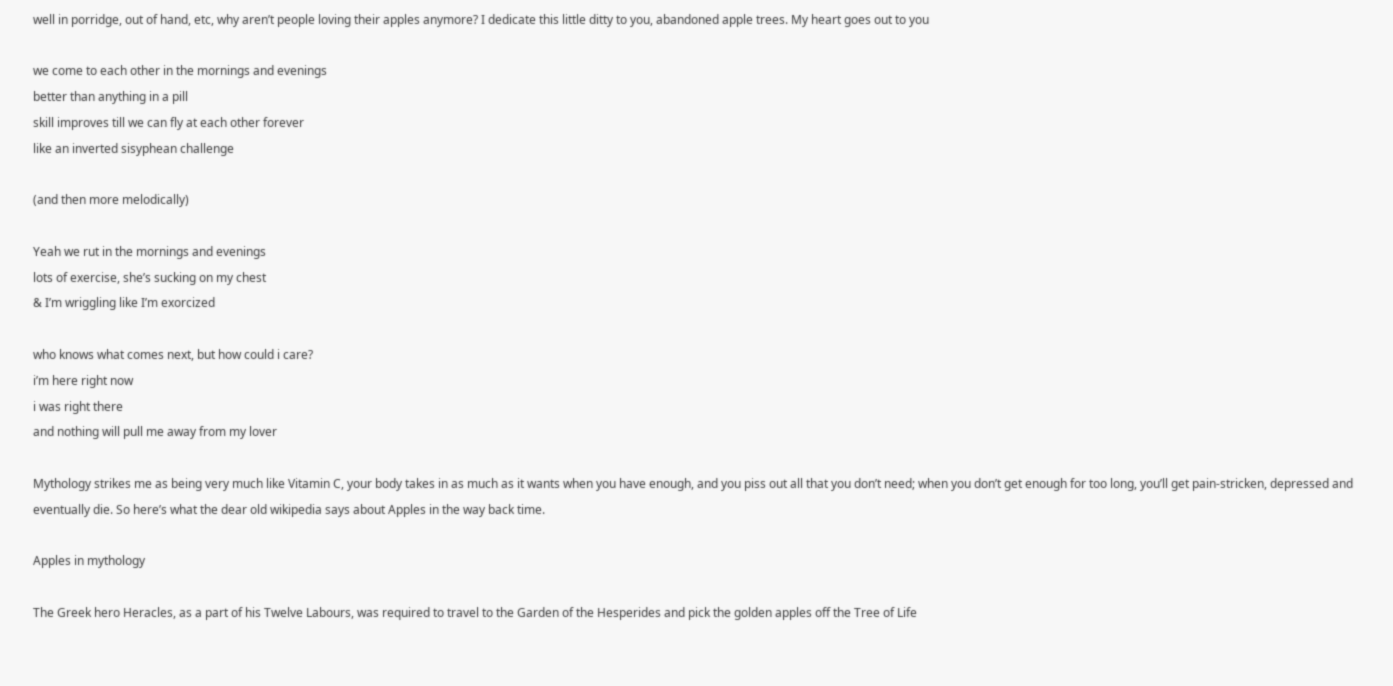well in porridge, out of hand, etc, why aren’t people loving their apples anymore? I dedicate this little ditty to you, abandoned apple trees. My heart goes out to you

we come to each other in the mornings and evenings
better than anything in a pill
skill improves till we can fly at each other forever
like an inverted sisyphean challenge

(and then more melodically)

Yeah we rut in the mornings and evenings
lots of exercise, she’s sucking on my chest
& I’m wriggling like I’m exorcized

who knows what comes next, but how could i care?
i’m here right now
i was right there
and nothing will pull me away from my lover

Mythology strikes me as being very much like Vitamin C, your body takes in as much as it wants when you have enough, and you piss out all that you don’t need; when you don’t get enough for too long, you’ll get pain-stricken, depressed and eventually die. So here’s what the dear old wikipedia says about Apples in the way back time.

Apples in mythology

The Greek hero Heracles, as a part of his Twelve Labours, was required to travel to the Garden of the Hesperides and pick the golden apples off the Tree of Life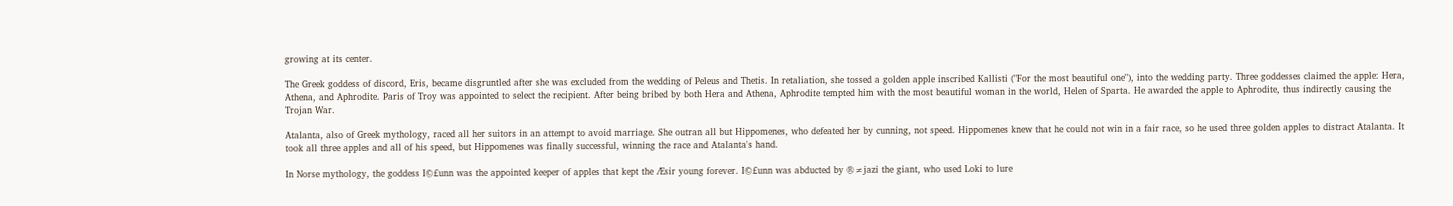growing at its center.

The Greek goddess of discord, Eris, became disgruntled after she was excluded from the wedding of Peleus and Thetis. In retaliation, she tossed a golden apple inscribed Kallisti ("For the most beautiful one"), into the wedding party. Three goddesses claimed the apple: Hera, Athena, and Aphrodite. Paris of Troy was appointed to select the recipient. After being bribed by both Hera and Athena, Aphrodite tempted him with the most beautiful woman in the world, Helen of Sparta. He awarded the apple to Aphrodite, thus indirectly causing the Trojan War.

Atalanta, also of Greek mythology, raced all her suitors in an attempt to avoid marriage. She outran all but Hippomenes, who defeated her by cunning, not speed. Hippomenes knew that he could not win in a fair race, so he used three golden apples to distract Atalanta. It took all three apples and all of his speed, but Hippomenes was finally successful, winning the race and Atalanta's hand.

In Norse mythology, the goddess I©£unn was the appointed keeper of apples that kept the Æsir young forever. I©£unn was abducted by ®≠jazi the giant, who used Loki to lure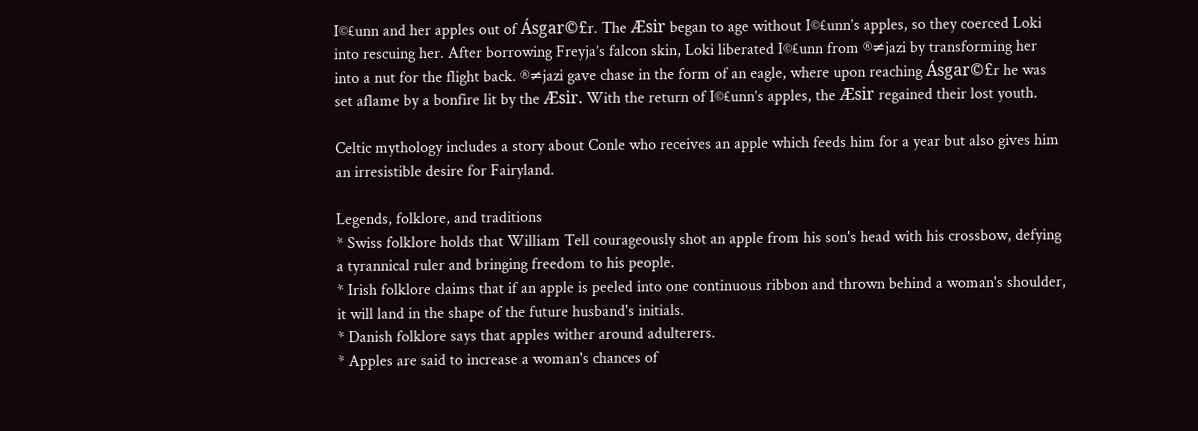I©£unn and her apples out of Ásgar©£r. The Æsir began to age without I©£unn’s apples, so they coerced Loki into rescuing her. After borrowing Freyja’s falcon skin, Loki liberated I©£unn from ®≠jazi by transforming her into a nut for the flight back. ®≠jazi gave chase in the form of an eagle, where upon reaching Ásgar©£r he was set aflame by a bonfire lit by the Æsir. With the return of I©£unn’s apples, the Æsir regained their lost youth.

Celtic mythology includes a story about Conle who receives an apple which feeds him for a year but also gives him an irresistible desire for Fairyland.

Legends, folklore, and traditions
* Swiss folklore holds that William Tell courageously shot an apple from his son's head with his crossbow, defying a tyrannical ruler and bringing freedom to his people.
* Irish folklore claims that if an apple is peeled into one continuous ribbon and thrown behind a woman's shoulder, it will land in the shape of the future husband's initials.
* Danish folklore says that apples wither around adulterers.
* Apples are said to increase a woman's chances of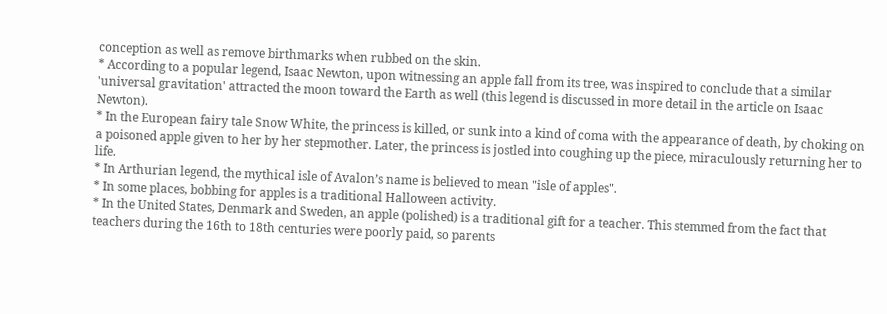conception as well as remove birthmarks when rubbed on the skin.
* According to a popular legend, Isaac Newton, upon witnessing an apple fall from its tree, was inspired to conclude that a similar 'universal gravitation' attracted the moon toward the Earth as well (this legend is discussed in more detail in the article on Isaac Newton).
* In the European fairy tale Snow White, the princess is killed, or sunk into a kind of coma with the appearance of death, by choking on a poisoned apple given to her by her stepmother. Later, the princess is jostled into coughing up the piece, miraculously returning her to life.
* In Arthurian legend, the mythical isle of Avalon’s name is believed to mean "isle of apples".
* In some places, bobbing for apples is a traditional Halloween activity.
* In the United States, Denmark and Sweden, an apple (polished) is a traditional gift for a teacher. This stemmed from the fact that teachers during the 16th to 18th centuries were poorly paid, so parents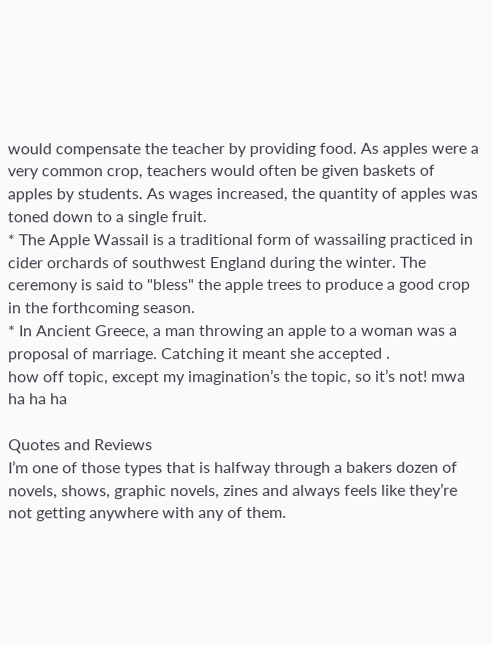would compensate the teacher by providing food. As apples were a very common crop, teachers would often be given baskets of apples by students. As wages increased, the quantity of apples was toned down to a single fruit.
* The Apple Wassail is a traditional form of wassailing practiced in cider orchards of southwest England during the winter. The ceremony is said to "bless" the apple trees to produce a good crop in the forthcoming season.
* In Ancient Greece, a man throwing an apple to a woman was a proposal of marriage. Catching it meant she accepted .
how off topic, except my imagination’s the topic, so it’s not! mwa ha ha ha

Quotes and Reviews
I’m one of those types that is halfway through a bakers dozen of novels, shows, graphic novels, zines and always feels like they’re not getting anywhere with any of them.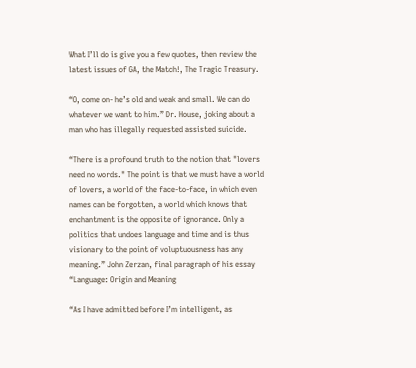What I’ll do is give you a few quotes, then review the latest issues of GA, the Match!, The Tragic Treasury.

“O, come on- he’s old and weak and small. We can do whatever we want to him.” Dr. House, joking about a man who has illegally requested assisted suicide.

“There is a profound truth to the notion that "lovers need no words." The point is that we must have a world of lovers, a world of the face-to-face, in which even names can be forgotten, a world which knows that enchantment is the opposite of ignorance. Only a politics that undoes language and time and is thus visionary to the point of voluptuousness has any meaning.” John Zerzan, final paragraph of his essay “Language: Origin and Meaning

“As I have admitted before I’m intelligent, as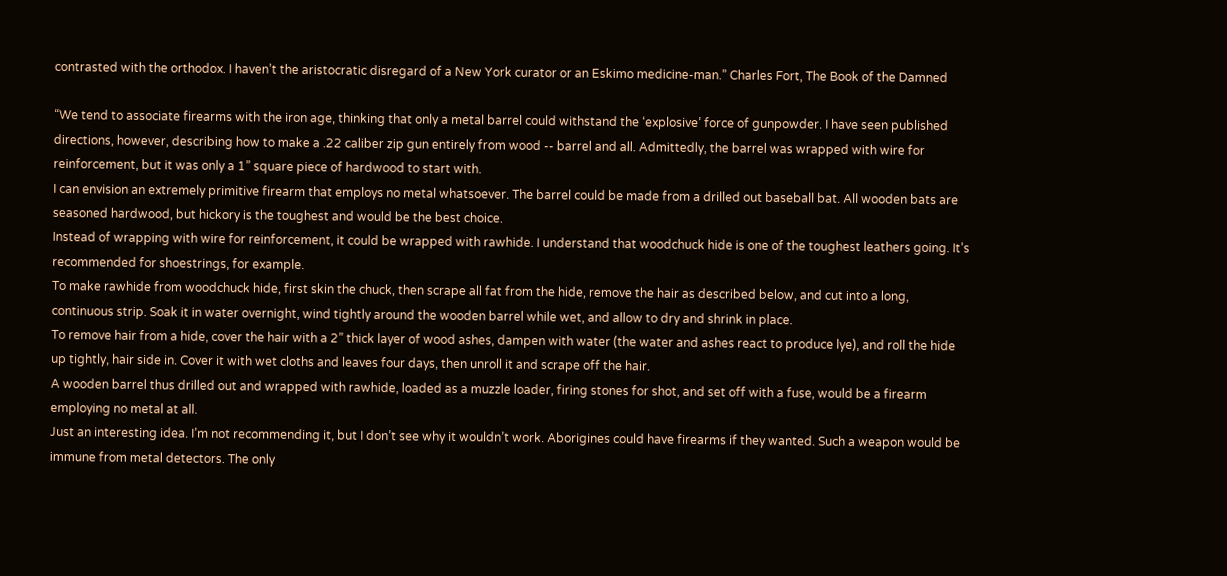contrasted with the orthodox. I haven’t the aristocratic disregard of a New York curator or an Eskimo medicine-man.” Charles Fort, The Book of the Damned

“We tend to associate firearms with the iron age, thinking that only a metal barrel could withstand the ‘explosive’ force of gunpowder. I have seen published directions, however, describing how to make a .22 caliber zip gun entirely from wood -- barrel and all. Admittedly, the barrel was wrapped with wire for reinforcement, but it was only a 1” square piece of hardwood to start with.
I can envision an extremely primitive firearm that employs no metal whatsoever. The barrel could be made from a drilled out baseball bat. All wooden bats are seasoned hardwood, but hickory is the toughest and would be the best choice.
Instead of wrapping with wire for reinforcement, it could be wrapped with rawhide. I understand that woodchuck hide is one of the toughest leathers going. It’s recommended for shoestrings, for example.
To make rawhide from woodchuck hide, first skin the chuck, then scrape all fat from the hide, remove the hair as described below, and cut into a long, continuous strip. Soak it in water overnight, wind tightly around the wooden barrel while wet, and allow to dry and shrink in place.
To remove hair from a hide, cover the hair with a 2” thick layer of wood ashes, dampen with water (the water and ashes react to produce lye), and roll the hide up tightly, hair side in. Cover it with wet cloths and leaves four days, then unroll it and scrape off the hair.
A wooden barrel thus drilled out and wrapped with rawhide, loaded as a muzzle loader, firing stones for shot, and set off with a fuse, would be a firearm employing no metal at all.
Just an interesting idea. I’m not recommending it, but I don’t see why it wouldn’t work. Aborigines could have firearms if they wanted. Such a weapon would be immune from metal detectors. The only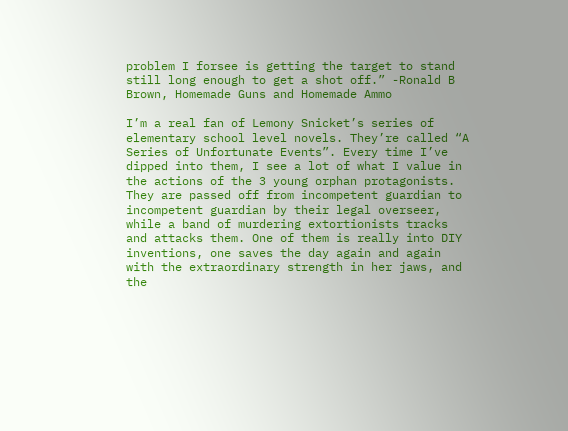problem I forsee is getting the target to stand still long enough to get a shot off.” -Ronald B Brown, Homemade Guns and Homemade Ammo

I’m a real fan of Lemony Snicket’s series of elementary school level novels. They’re called “A Series of Unfortunate Events”. Every time I’ve dipped into them, I see a lot of what I value in the actions of the 3 young orphan protagonists. They are passed off from incompetent guardian to incompetent guardian by their legal overseer, while a band of murdering extortionists tracks and attacks them. One of them is really into DIY inventions, one saves the day again and again with the extraordinary strength in her jaws, and the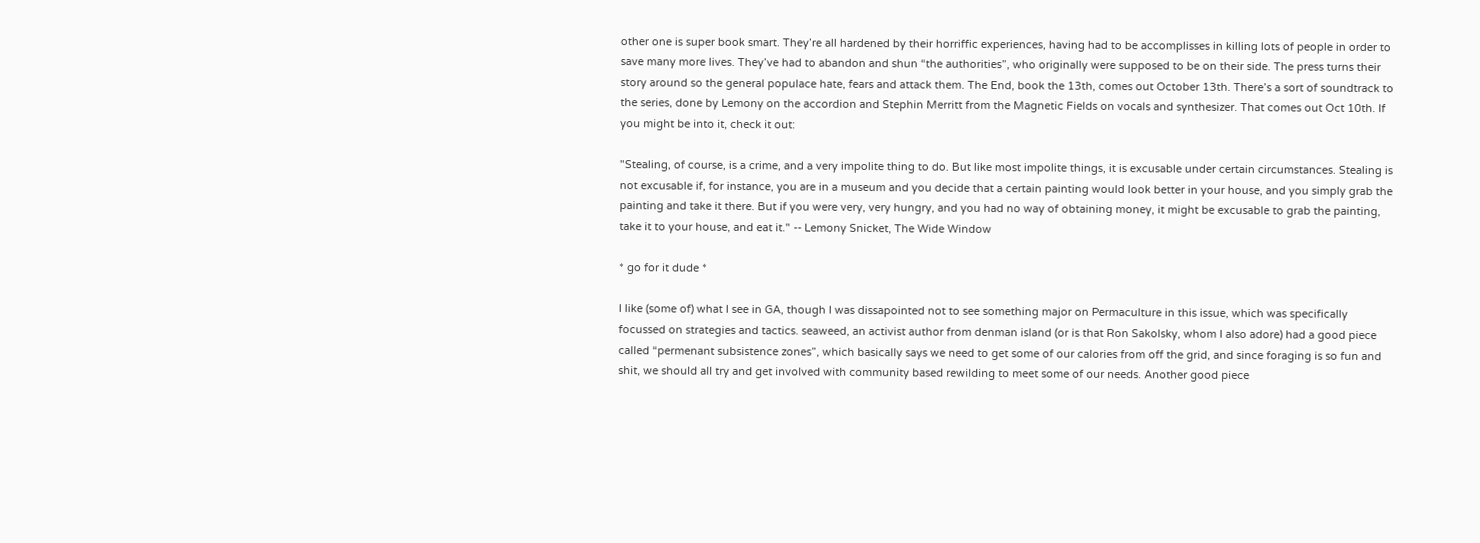other one is super book smart. They’re all hardened by their horriffic experiences, having had to be accomplisses in killing lots of people in order to save many more lives. They’ve had to abandon and shun “the authorities”, who originally were supposed to be on their side. The press turns their story around so the general populace hate, fears and attack them. The End, book the 13th, comes out October 13th. There’s a sort of soundtrack to the series, done by Lemony on the accordion and Stephin Merritt from the Magnetic Fields on vocals and synthesizer. That comes out Oct 10th. If you might be into it, check it out:

"Stealing, of course, is a crime, and a very impolite thing to do. But like most impolite things, it is excusable under certain circumstances. Stealing is not excusable if, for instance, you are in a museum and you decide that a certain painting would look better in your house, and you simply grab the painting and take it there. But if you were very, very hungry, and you had no way of obtaining money, it might be excusable to grab the painting, take it to your house, and eat it." -- Lemony Snicket, The Wide Window

* go for it dude *

I like (some of) what I see in GA, though I was dissapointed not to see something major on Permaculture in this issue, which was specifically focussed on strategies and tactics. seaweed, an activist author from denman island (or is that Ron Sakolsky, whom I also adore) had a good piece called “permenant subsistence zones”, which basically says we need to get some of our calories from off the grid, and since foraging is so fun and shit, we should all try and get involved with community based rewilding to meet some of our needs. Another good piece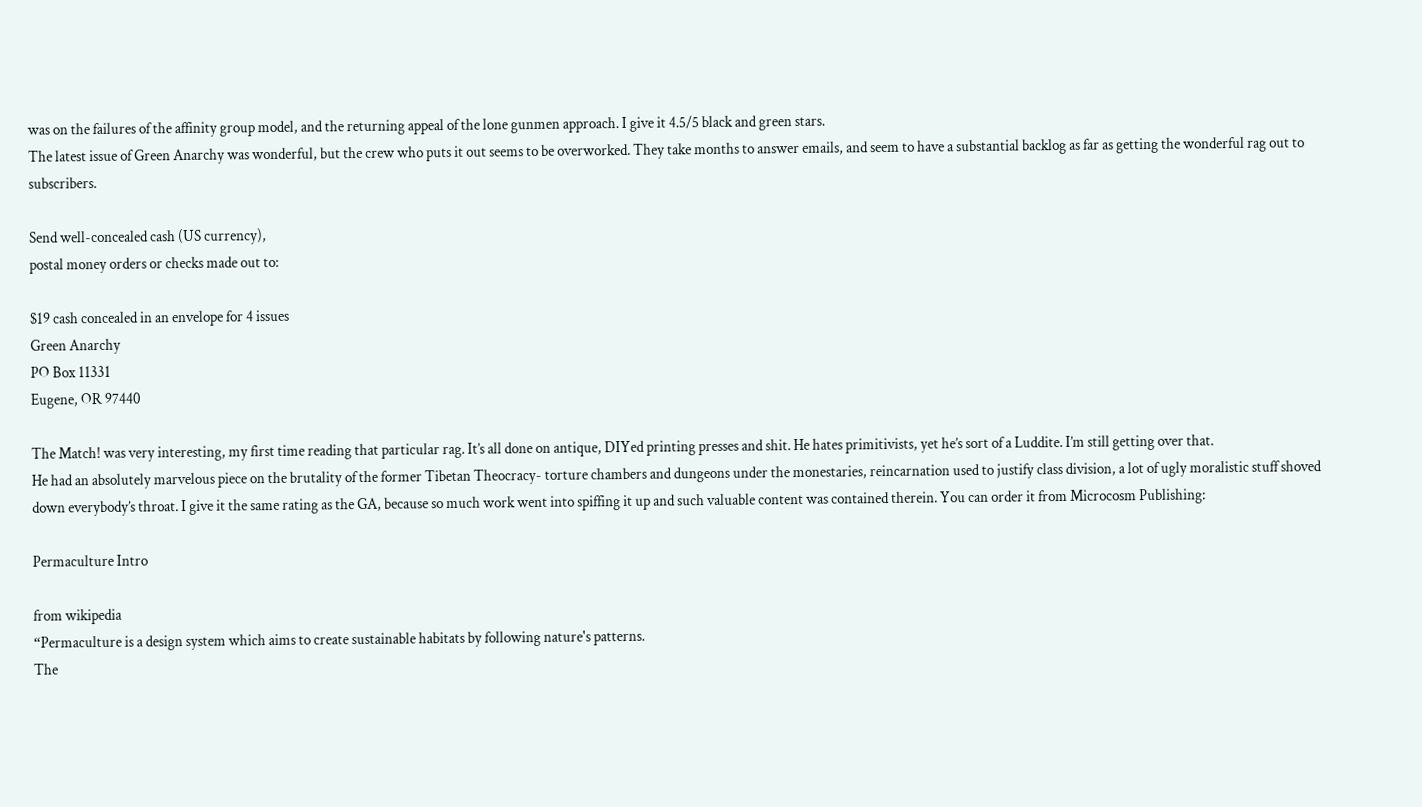was on the failures of the affinity group model, and the returning appeal of the lone gunmen approach. I give it 4.5/5 black and green stars.
The latest issue of Green Anarchy was wonderful, but the crew who puts it out seems to be overworked. They take months to answer emails, and seem to have a substantial backlog as far as getting the wonderful rag out to subscribers.

Send well-concealed cash (US currency),
postal money orders or checks made out to:

$19 cash concealed in an envelope for 4 issues
Green Anarchy
PO Box 11331
Eugene, OR 97440

The Match! was very interesting, my first time reading that particular rag. It’s all done on antique, DIYed printing presses and shit. He hates primitivists, yet he’s sort of a Luddite. I’m still getting over that.
He had an absolutely marvelous piece on the brutality of the former Tibetan Theocracy- torture chambers and dungeons under the monestaries, reincarnation used to justify class division, a lot of ugly moralistic stuff shoved down everybody’s throat. I give it the same rating as the GA, because so much work went into spiffing it up and such valuable content was contained therein. You can order it from Microcosm Publishing:

Permaculture Intro

from wikipedia
“Permaculture is a design system which aims to create sustainable habitats by following nature's patterns.
The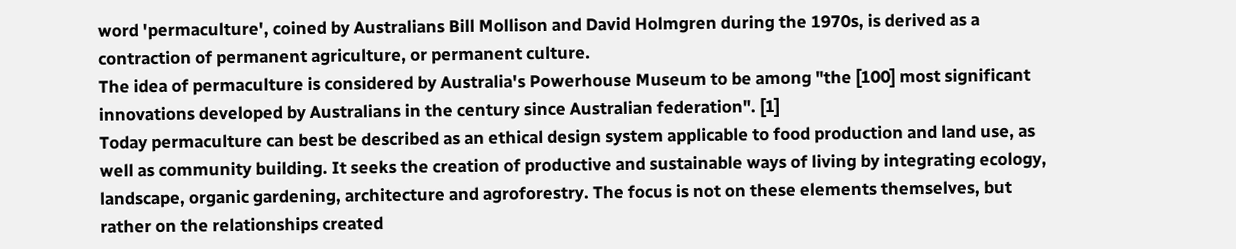word 'permaculture', coined by Australians Bill Mollison and David Holmgren during the 1970s, is derived as a contraction of permanent agriculture, or permanent culture.
The idea of permaculture is considered by Australia's Powerhouse Museum to be among "the [100] most significant innovations developed by Australians in the century since Australian federation". [1]
Today permaculture can best be described as an ethical design system applicable to food production and land use, as well as community building. It seeks the creation of productive and sustainable ways of living by integrating ecology, landscape, organic gardening, architecture and agroforestry. The focus is not on these elements themselves, but rather on the relationships created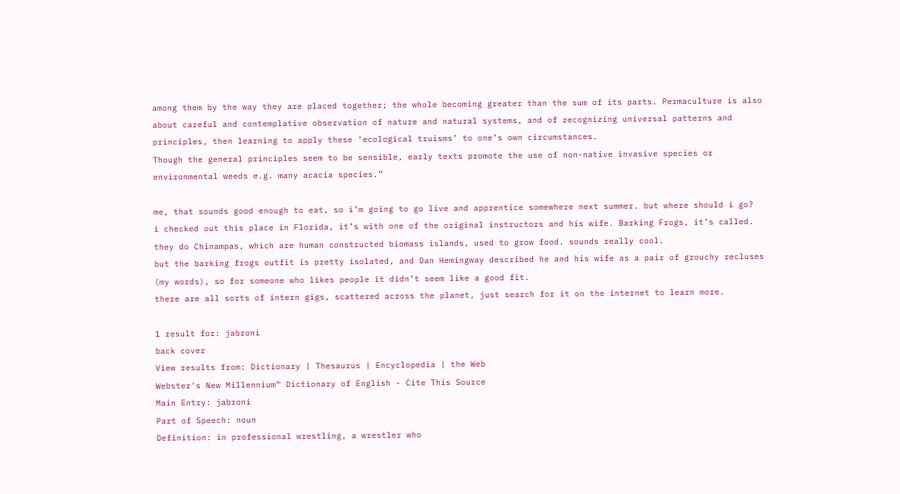among them by the way they are placed together; the whole becoming greater than the sum of its parts. Permaculture is also about careful and contemplative observation of nature and natural systems, and of recognizing universal patterns and principles, then learning to apply these ‘ecological truisms’ to one’s own circumstances.
Though the general principles seem to be sensible, early texts promote the use of non-native invasive species or environmental weeds e.g. many acacia species.”

me, that sounds good enough to eat, so i’m going to go live and apprentice somewhere next summer. but where should i go?
i checked out this place in Florida, it’s with one of the original instructors and his wife. Barking Frogs, it’s called. they do Chinampas, which are human constructed biomass islands, used to grow food. sounds really cool.
but the barking frogs outfit is pretty isolated, and Dan Hemingway described he and his wife as a pair of grouchy recluses (my words), so for someone who likes people it didn’t seem like a good fit.
there are all sorts of intern gigs, scattered across the planet, just search for it on the internet to learn more.

1 result for: jabroni
back cover
View results from: Dictionary | Thesaurus | Encyclopedia | the Web
Webster's New Millennium™ Dictionary of English - Cite This Source
Main Entry: jabroni
Part of Speech: noun
Definition: in professional wrestling, a wrestler who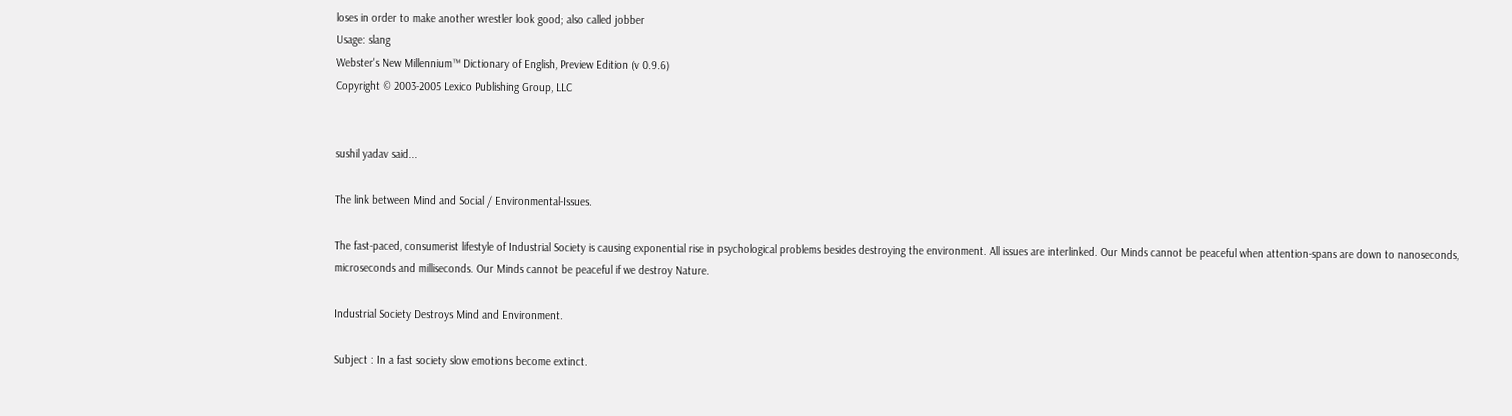loses in order to make another wrestler look good; also called jobber
Usage: slang
Webster's New Millennium™ Dictionary of English, Preview Edition (v 0.9.6)
Copyright © 2003-2005 Lexico Publishing Group, LLC


sushil yadav said...

The link between Mind and Social / Environmental-Issues.

The fast-paced, consumerist lifestyle of Industrial Society is causing exponential rise in psychological problems besides destroying the environment. All issues are interlinked. Our Minds cannot be peaceful when attention-spans are down to nanoseconds, microseconds and milliseconds. Our Minds cannot be peaceful if we destroy Nature.

Industrial Society Destroys Mind and Environment.

Subject : In a fast society slow emotions become extinct.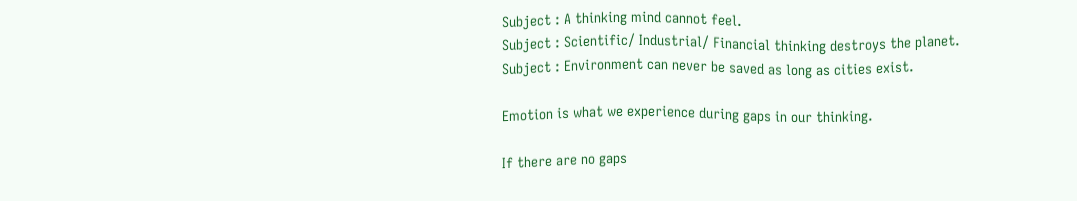Subject : A thinking mind cannot feel.
Subject : Scientific/ Industrial/ Financial thinking destroys the planet.
Subject : Environment can never be saved as long as cities exist.

Emotion is what we experience during gaps in our thinking.

If there are no gaps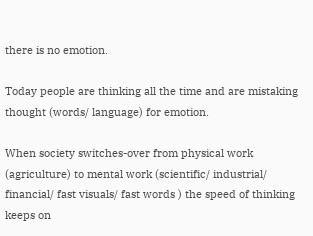there is no emotion.

Today people are thinking all the time and are mistaking thought (words/ language) for emotion.

When society switches-over from physical work (agriculture) to mental work (scientific/ industrial/ financial/ fast visuals/ fast words ) the speed of thinking keeps on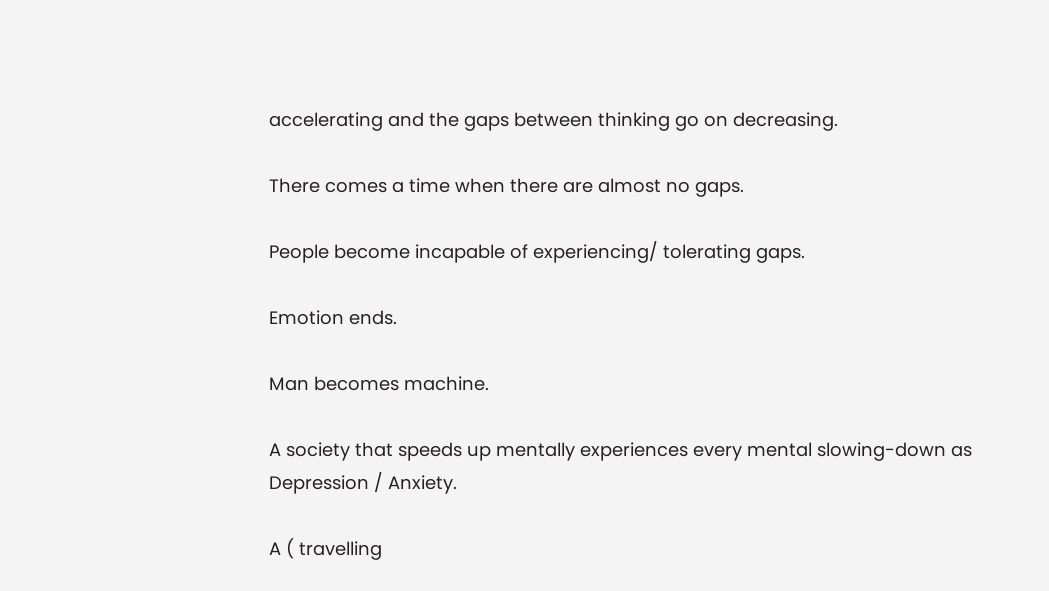accelerating and the gaps between thinking go on decreasing.

There comes a time when there are almost no gaps.

People become incapable of experiencing/ tolerating gaps.

Emotion ends.

Man becomes machine.

A society that speeds up mentally experiences every mental slowing-down as Depression / Anxiety.

A ( travelling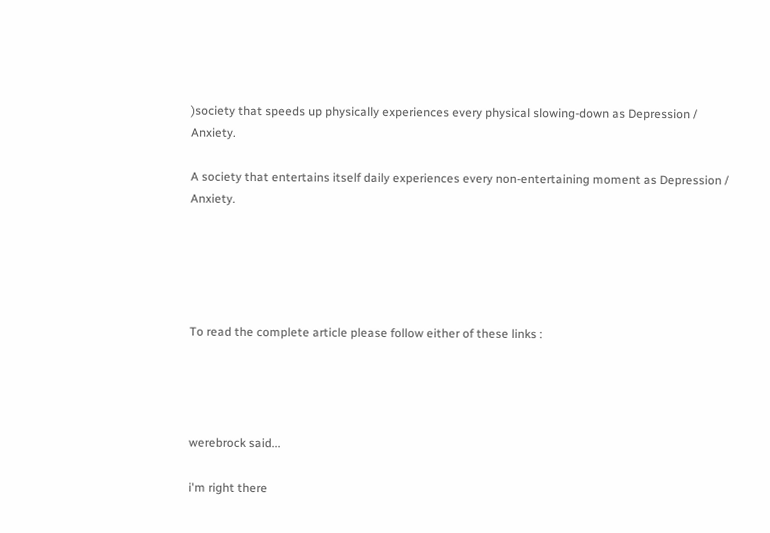)society that speeds up physically experiences every physical slowing-down as Depression / Anxiety.

A society that entertains itself daily experiences every non-entertaining moment as Depression / Anxiety.





To read the complete article please follow either of these links :




werebrock said...

i'm right there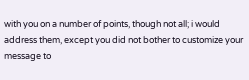with you on a number of points, though not all; i would address them, except you did not bother to customize your message to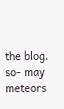the blog. so- may meteors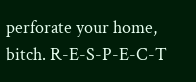perforate your home, bitch. R-E-S-P-E-C-T